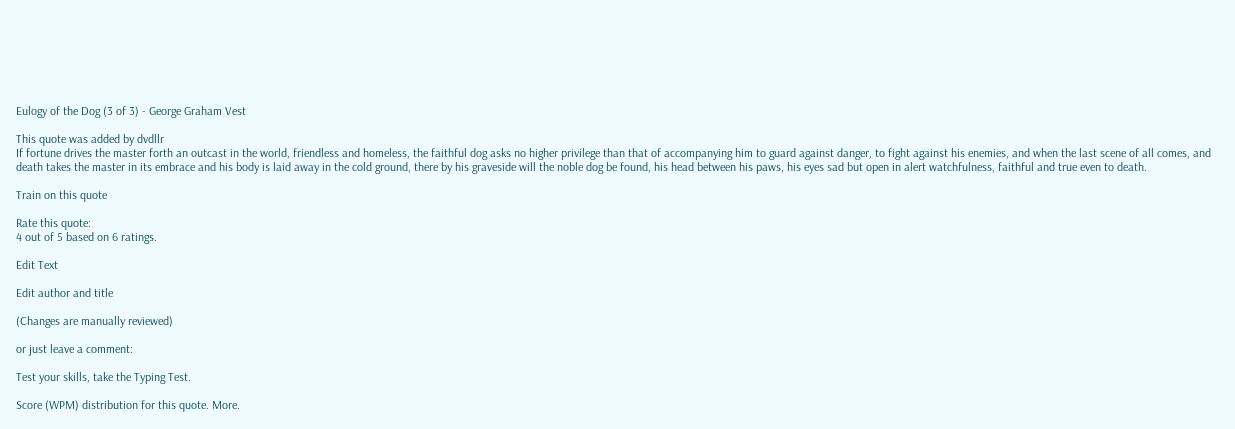Eulogy of the Dog (3 of 3) - George Graham Vest

This quote was added by dvdllr
If fortune drives the master forth an outcast in the world, friendless and homeless, the faithful dog asks no higher privilege than that of accompanying him to guard against danger, to fight against his enemies, and when the last scene of all comes, and death takes the master in its embrace and his body is laid away in the cold ground, there by his graveside will the noble dog be found, his head between his paws, his eyes sad but open in alert watchfulness, faithful and true even to death.

Train on this quote

Rate this quote:
4 out of 5 based on 6 ratings.

Edit Text

Edit author and title

(Changes are manually reviewed)

or just leave a comment:

Test your skills, take the Typing Test.

Score (WPM) distribution for this quote. More.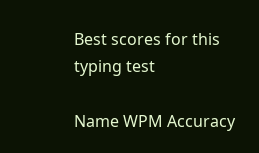Best scores for this typing test

Name WPM Accuracy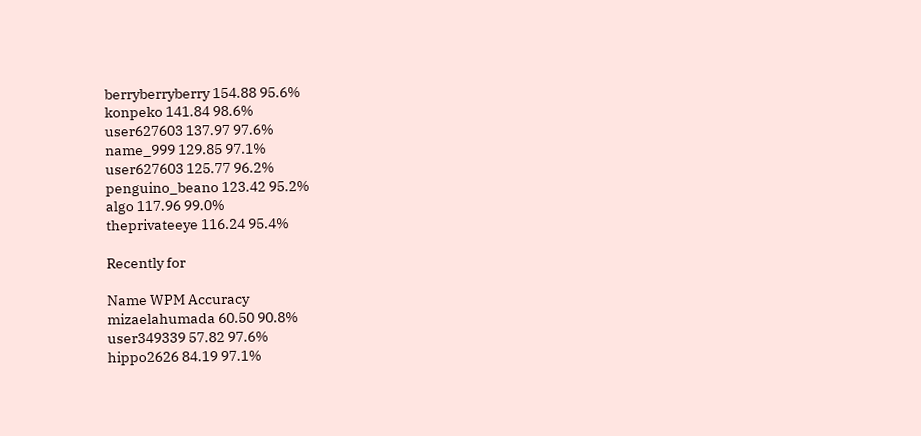berryberryberry 154.88 95.6%
konpeko 141.84 98.6%
user627603 137.97 97.6%
name_999 129.85 97.1%
user627603 125.77 96.2%
penguino_beano 123.42 95.2%
algo 117.96 99.0%
theprivateeye 116.24 95.4%

Recently for

Name WPM Accuracy
mizaelahumada 60.50 90.8%
user349339 57.82 97.6%
hippo2626 84.19 97.1%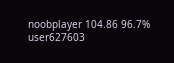noobplayer 104.86 96.7%
user627603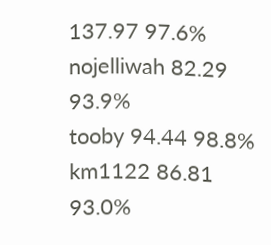137.97 97.6%
nojelliwah 82.29 93.9%
tooby 94.44 98.8%
km1122 86.81 93.0%